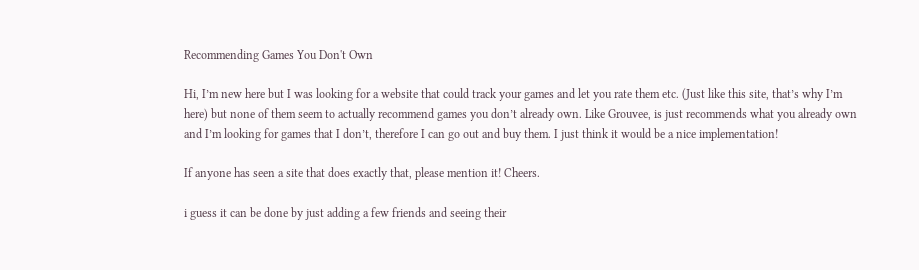Recommending Games You Don't Own

Hi, I’m new here but I was looking for a website that could track your games and let you rate them etc. (Just like this site, that’s why I’m here) but none of them seem to actually recommend games you don’t already own. Like Grouvee, is just recommends what you already own and I’m looking for games that I don’t, therefore I can go out and buy them. I just think it would be a nice implementation!

If anyone has seen a site that does exactly that, please mention it! Cheers.

i guess it can be done by just adding a few friends and seeing their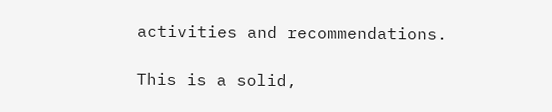activities and recommendations.

This is a solid,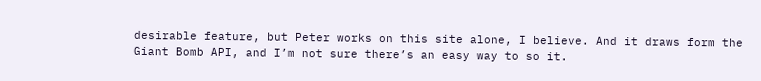desirable feature, but Peter works on this site alone, I believe. And it draws form the Giant Bomb API, and I’m not sure there’s an easy way to so it.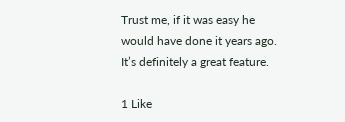Trust me, if it was easy he would have done it years ago. It’s definitely a great feature.

1 Like